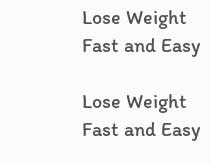Lose Weight Fast and Easy

Lose Weight Fast and Easy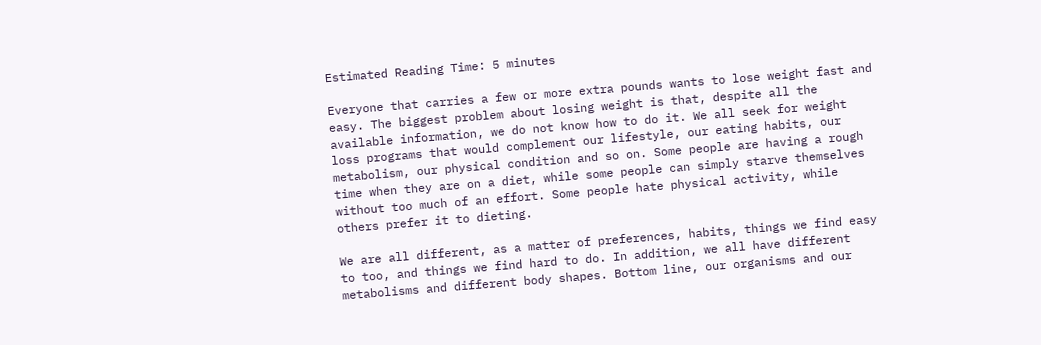Estimated Reading Time: 5 minutes

Everyone that carries a few or more extra pounds wants to lose weight fast and easy. The biggest problem about losing weight is that, despite all the available information, we do not know how to do it. We all seek for weight loss programs that would complement our lifestyle, our eating habits, our metabolism, our physical condition and so on. Some people are having a rough time when they are on a diet, while some people can simply starve themselves without too much of an effort. Some people hate physical activity, while others prefer it to dieting.

We are all different, as a matter of preferences, habits, things we find easy to too, and things we find hard to do. In addition, we all have different metabolisms and different body shapes. Bottom line, our organisms and our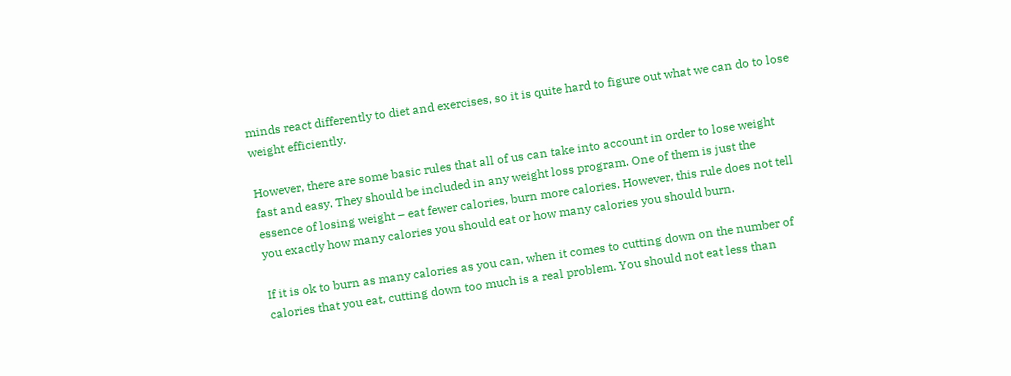minds react differently to diet and exercises, so it is quite hard to figure out what we can do to lose weight efficiently.

However, there are some basic rules that all of us can take into account in order to lose weight fast and easy. They should be included in any weight loss program. One of them is just the essence of losing weight – eat fewer calories, burn more calories. However, this rule does not tell you exactly how many calories you should eat or how many calories you should burn.

If it is ok to burn as many calories as you can, when it comes to cutting down on the number of calories that you eat, cutting down too much is a real problem. You should not eat less than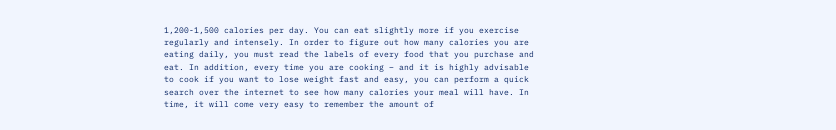1,200-1,500 calories per day. You can eat slightly more if you exercise regularly and intensely. In order to figure out how many calories you are eating daily, you must read the labels of every food that you purchase and eat. In addition, every time you are cooking – and it is highly advisable to cook if you want to lose weight fast and easy, you can perform a quick search over the internet to see how many calories your meal will have. In time, it will come very easy to remember the amount of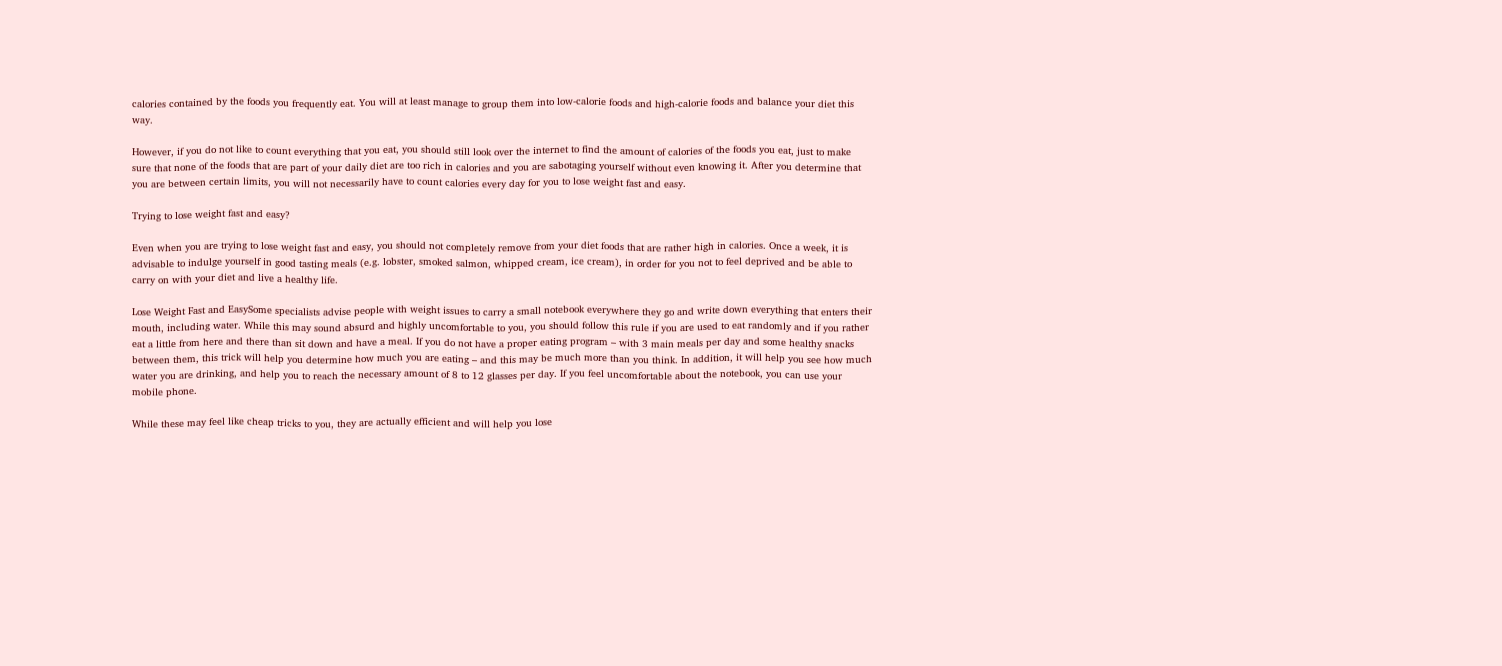calories contained by the foods you frequently eat. You will at least manage to group them into low-calorie foods and high-calorie foods and balance your diet this way.

However, if you do not like to count everything that you eat, you should still look over the internet to find the amount of calories of the foods you eat, just to make sure that none of the foods that are part of your daily diet are too rich in calories and you are sabotaging yourself without even knowing it. After you determine that you are between certain limits, you will not necessarily have to count calories every day for you to lose weight fast and easy.

Trying to lose weight fast and easy?

Even when you are trying to lose weight fast and easy, you should not completely remove from your diet foods that are rather high in calories. Once a week, it is advisable to indulge yourself in good tasting meals (e.g. lobster, smoked salmon, whipped cream, ice cream), in order for you not to feel deprived and be able to carry on with your diet and live a healthy life.

Lose Weight Fast and EasySome specialists advise people with weight issues to carry a small notebook everywhere they go and write down everything that enters their mouth, including water. While this may sound absurd and highly uncomfortable to you, you should follow this rule if you are used to eat randomly and if you rather eat a little from here and there than sit down and have a meal. If you do not have a proper eating program – with 3 main meals per day and some healthy snacks between them, this trick will help you determine how much you are eating – and this may be much more than you think. In addition, it will help you see how much water you are drinking, and help you to reach the necessary amount of 8 to 12 glasses per day. If you feel uncomfortable about the notebook, you can use your mobile phone.

While these may feel like cheap tricks to you, they are actually efficient and will help you lose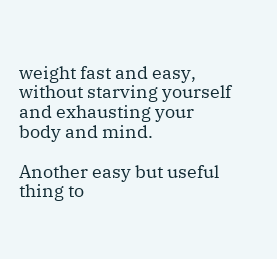weight fast and easy, without starving yourself and exhausting your body and mind.

Another easy but useful thing to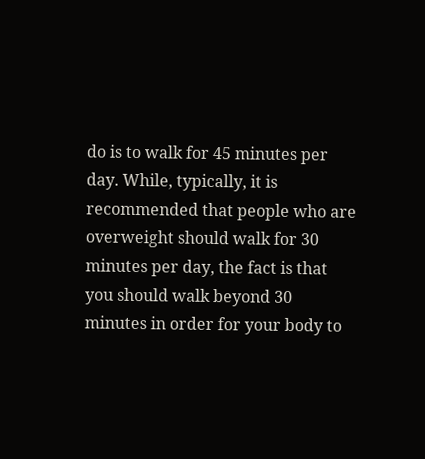do is to walk for 45 minutes per day. While, typically, it is recommended that people who are overweight should walk for 30 minutes per day, the fact is that you should walk beyond 30 minutes in order for your body to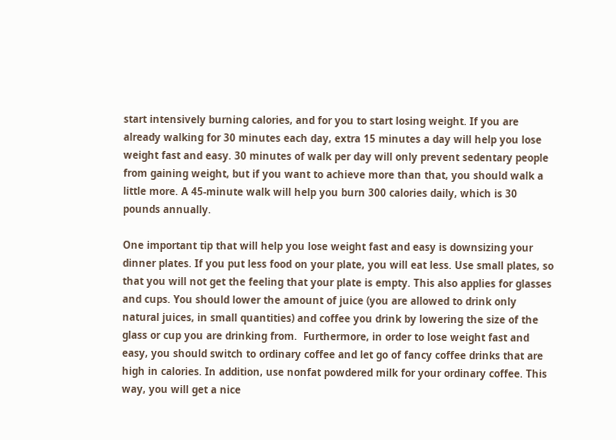start intensively burning calories, and for you to start losing weight. If you are already walking for 30 minutes each day, extra 15 minutes a day will help you lose weight fast and easy. 30 minutes of walk per day will only prevent sedentary people from gaining weight, but if you want to achieve more than that, you should walk a little more. A 45-minute walk will help you burn 300 calories daily, which is 30 pounds annually.

One important tip that will help you lose weight fast and easy is downsizing your dinner plates. If you put less food on your plate, you will eat less. Use small plates, so that you will not get the feeling that your plate is empty. This also applies for glasses and cups. You should lower the amount of juice (you are allowed to drink only natural juices, in small quantities) and coffee you drink by lowering the size of the glass or cup you are drinking from.  Furthermore, in order to lose weight fast and easy, you should switch to ordinary coffee and let go of fancy coffee drinks that are high in calories. In addition, use nonfat powdered milk for your ordinary coffee. This way, you will get a nice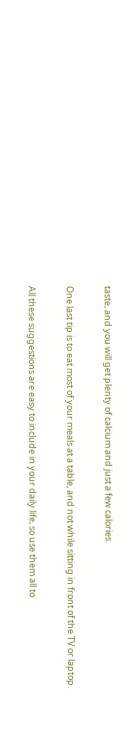taste, and you will get plenty of calcium and just a few calories.

One last tip is to eat most of your meals at a table, and not while sitting in front of the TV or laptop.

All these suggestions are easy to include in your daily life, so use them all to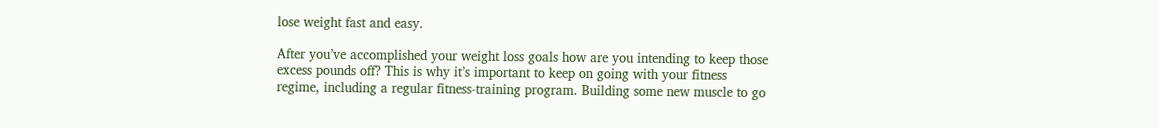lose weight fast and easy.

After you’ve accomplished your weight loss goals how are you intending to keep those excess pounds off? This is why it’s important to keep on going with your fitness regime, including a regular fitness-training program. Building some new muscle to go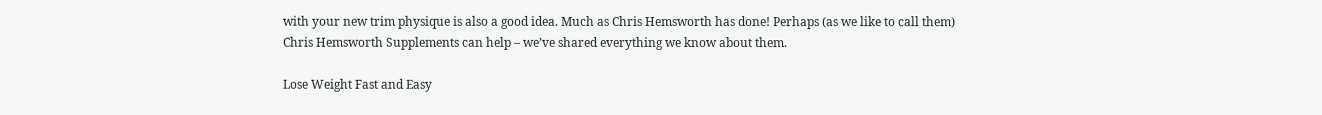with your new trim physique is also a good idea. Much as Chris Hemsworth has done! Perhaps (as we like to call them) Chris Hemsworth Supplements can help – we’ve shared everything we know about them.

Lose Weight Fast and Easy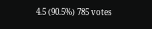4.5 (90.5%) 785 votes